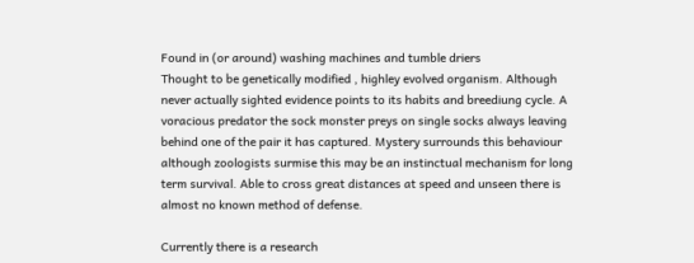Found in (or around) washing machines and tumble driers
Thought to be genetically modified , highley evolved organism. Although never actually sighted evidence points to its habits and breediung cycle. A voracious predator the sock monster preys on single socks always leaving behind one of the pair it has captured. Mystery surrounds this behaviour although zoologists surmise this may be an instinctual mechanism for long term survival. Able to cross great distances at speed and unseen there is almost no known method of defense.

Currently there is a research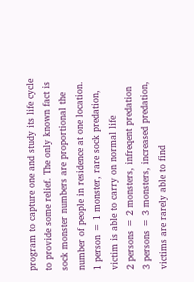program to capture one and study its life cycle to provide some relief. The only known fact is sock monster numbers are proportional the number of people in residence at one location.
1 person = 1 monster, rare sock predation, victim is able to carry on normal life
2 persons = 2 monsters, infreqent predation
3 persons = 3 monsters, increased predation, victims are rarely able to find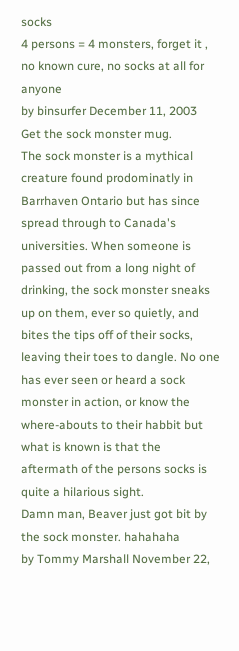socks
4 persons = 4 monsters, forget it , no known cure, no socks at all for anyone
by binsurfer December 11, 2003
Get the sock monster mug.
The sock monster is a mythical creature found prodominatly in Barrhaven Ontario but has since spread through to Canada's universities. When someone is passed out from a long night of drinking, the sock monster sneaks up on them, ever so quietly, and bites the tips off of their socks, leaving their toes to dangle. No one has ever seen or heard a sock monster in action, or know the where-abouts to their habbit but what is known is that the aftermath of the persons socks is quite a hilarious sight.
Damn man, Beaver just got bit by the sock monster. hahahaha
by Tommy Marshall November 22,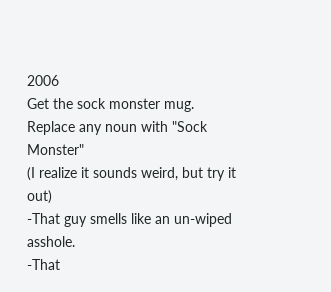2006
Get the sock monster mug.
Replace any noun with "Sock Monster"
(I realize it sounds weird, but try it out)
-That guy smells like an un-wiped asshole.
-That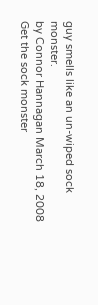guy smells like an un-wiped sock monster.
by Connor Hannagan March 18, 2008
Get the sock monster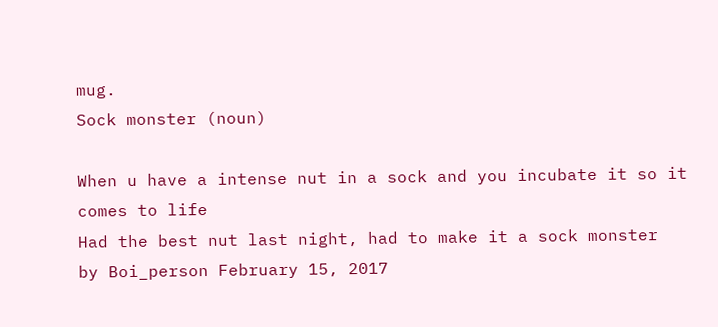mug.
Sock monster (noun)

When u have a intense nut in a sock and you incubate it so it comes to life
Had the best nut last night, had to make it a sock monster
by Boi_person February 15, 2017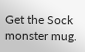Get the Sock monster mug.